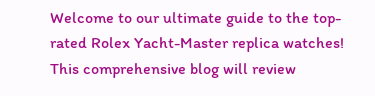Welcome to our ultimate guide to the top-rated Rolex Yacht-Master replica watches! This comprehensive blog will review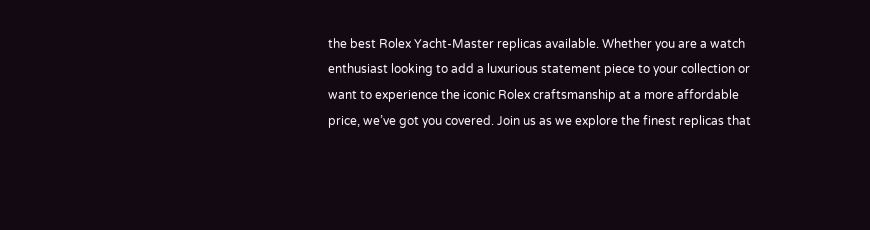the best Rolex Yacht-Master replicas available. Whether you are a watch enthusiast looking to add a luxurious statement piece to your collection or want to experience the iconic Rolex craftsmanship at a more affordable price, we’ve got you covered. Join us as we explore the finest replicas that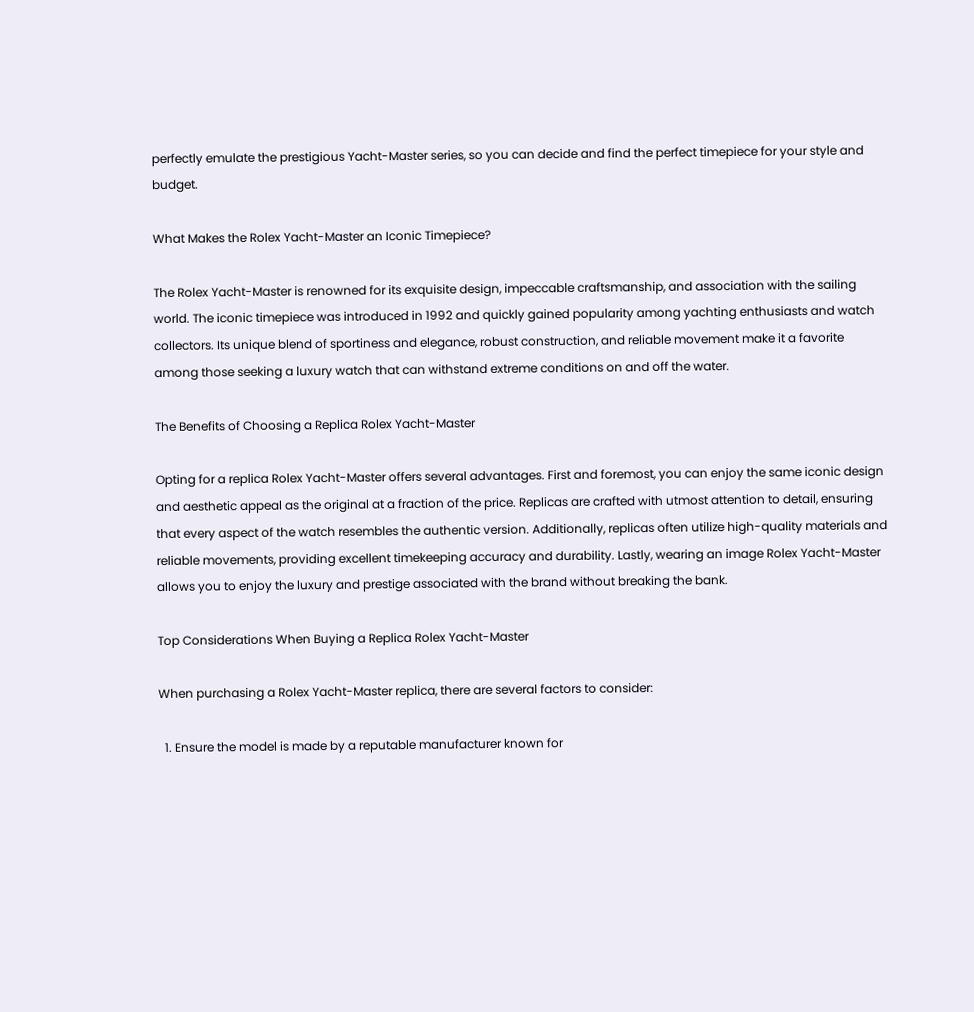perfectly emulate the prestigious Yacht-Master series, so you can decide and find the perfect timepiece for your style and budget.

What Makes the Rolex Yacht-Master an Iconic Timepiece?

The Rolex Yacht-Master is renowned for its exquisite design, impeccable craftsmanship, and association with the sailing world. The iconic timepiece was introduced in 1992 and quickly gained popularity among yachting enthusiasts and watch collectors. Its unique blend of sportiness and elegance, robust construction, and reliable movement make it a favorite among those seeking a luxury watch that can withstand extreme conditions on and off the water.

The Benefits of Choosing a Replica Rolex Yacht-Master

Opting for a replica Rolex Yacht-Master offers several advantages. First and foremost, you can enjoy the same iconic design and aesthetic appeal as the original at a fraction of the price. Replicas are crafted with utmost attention to detail, ensuring that every aspect of the watch resembles the authentic version. Additionally, replicas often utilize high-quality materials and reliable movements, providing excellent timekeeping accuracy and durability. Lastly, wearing an image Rolex Yacht-Master allows you to enjoy the luxury and prestige associated with the brand without breaking the bank.

Top Considerations When Buying a Replica Rolex Yacht-Master

When purchasing a Rolex Yacht-Master replica, there are several factors to consider:

  1. Ensure the model is made by a reputable manufacturer known for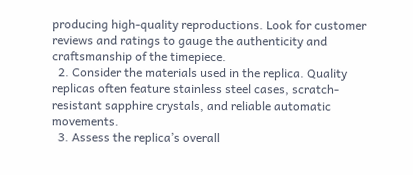producing high-quality reproductions. Look for customer reviews and ratings to gauge the authenticity and craftsmanship of the timepiece.
  2. Consider the materials used in the replica. Quality replicas often feature stainless steel cases, scratch-resistant sapphire crystals, and reliable automatic movements.
  3. Assess the replica’s overall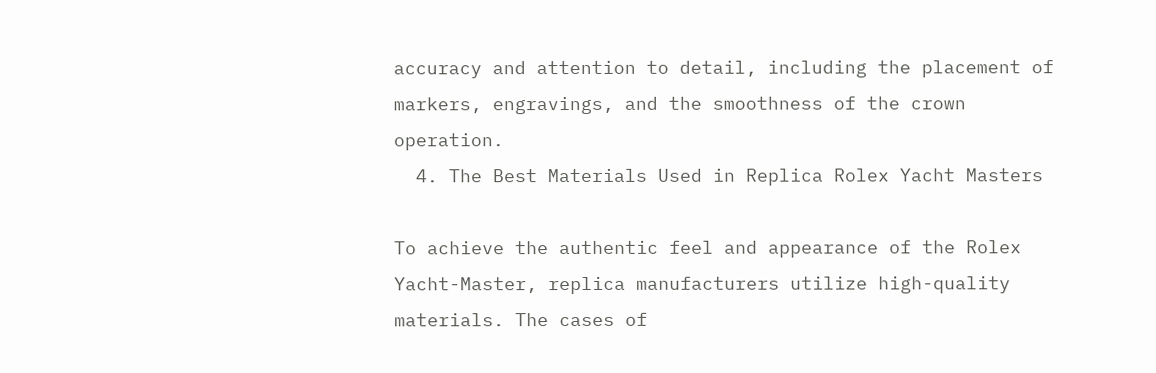accuracy and attention to detail, including the placement of markers, engravings, and the smoothness of the crown operation.
  4. The Best Materials Used in Replica Rolex Yacht Masters

To achieve the authentic feel and appearance of the Rolex Yacht-Master, replica manufacturers utilize high-quality materials. The cases of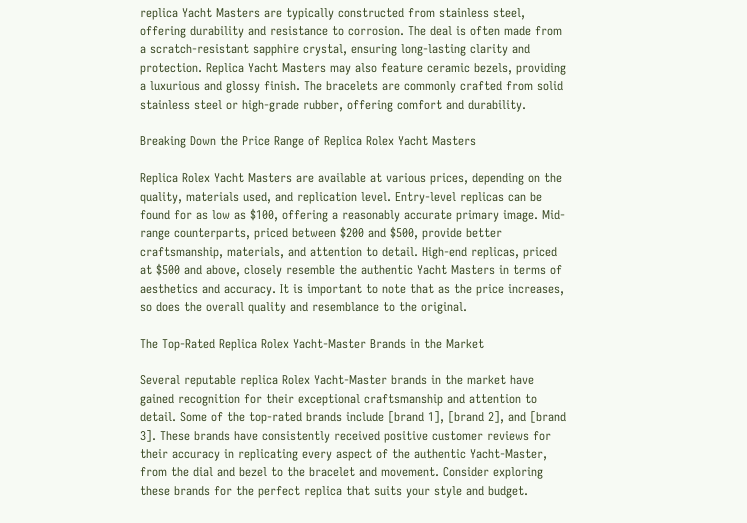replica Yacht Masters are typically constructed from stainless steel, offering durability and resistance to corrosion. The deal is often made from a scratch-resistant sapphire crystal, ensuring long-lasting clarity and protection. Replica Yacht Masters may also feature ceramic bezels, providing a luxurious and glossy finish. The bracelets are commonly crafted from solid stainless steel or high-grade rubber, offering comfort and durability.

Breaking Down the Price Range of Replica Rolex Yacht Masters

Replica Rolex Yacht Masters are available at various prices, depending on the quality, materials used, and replication level. Entry-level replicas can be found for as low as $100, offering a reasonably accurate primary image. Mid-range counterparts, priced between $200 and $500, provide better craftsmanship, materials, and attention to detail. High-end replicas, priced at $500 and above, closely resemble the authentic Yacht Masters in terms of aesthetics and accuracy. It is important to note that as the price increases, so does the overall quality and resemblance to the original.

The Top-Rated Replica Rolex Yacht-Master Brands in the Market

Several reputable replica Rolex Yacht-Master brands in the market have gained recognition for their exceptional craftsmanship and attention to detail. Some of the top-rated brands include [brand 1], [brand 2], and [brand 3]. These brands have consistently received positive customer reviews for their accuracy in replicating every aspect of the authentic Yacht-Master, from the dial and bezel to the bracelet and movement. Consider exploring these brands for the perfect replica that suits your style and budget.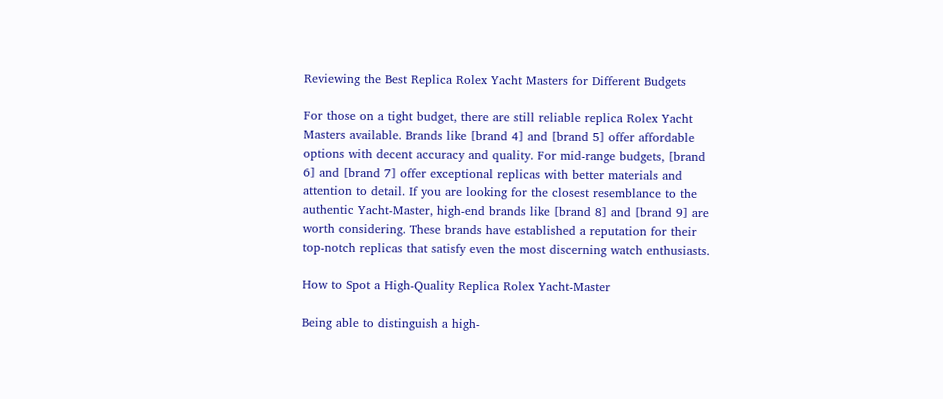Reviewing the Best Replica Rolex Yacht Masters for Different Budgets

For those on a tight budget, there are still reliable replica Rolex Yacht Masters available. Brands like [brand 4] and [brand 5] offer affordable options with decent accuracy and quality. For mid-range budgets, [brand 6] and [brand 7] offer exceptional replicas with better materials and attention to detail. If you are looking for the closest resemblance to the authentic Yacht-Master, high-end brands like [brand 8] and [brand 9] are worth considering. These brands have established a reputation for their top-notch replicas that satisfy even the most discerning watch enthusiasts.

How to Spot a High-Quality Replica Rolex Yacht-Master

Being able to distinguish a high-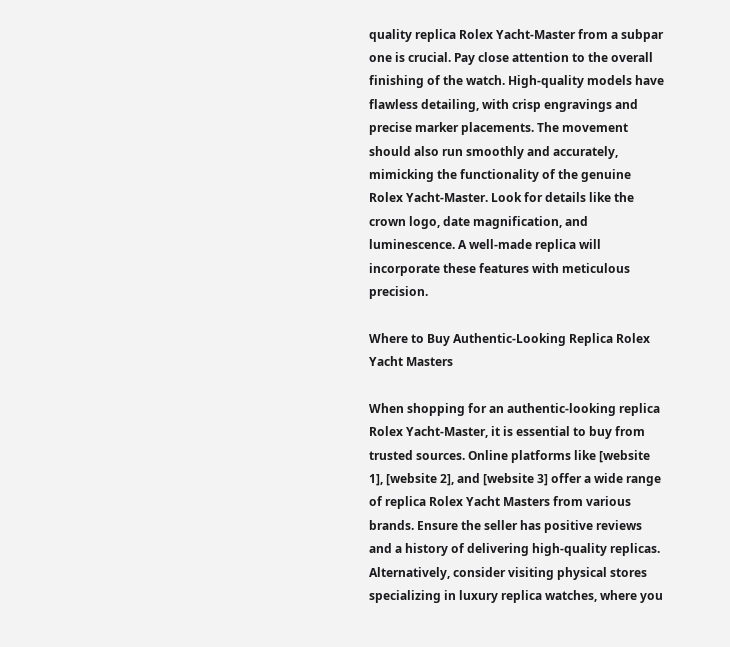quality replica Rolex Yacht-Master from a subpar one is crucial. Pay close attention to the overall finishing of the watch. High-quality models have flawless detailing, with crisp engravings and precise marker placements. The movement should also run smoothly and accurately, mimicking the functionality of the genuine Rolex Yacht-Master. Look for details like the crown logo, date magnification, and luminescence. A well-made replica will incorporate these features with meticulous precision.

Where to Buy Authentic-Looking Replica Rolex Yacht Masters

When shopping for an authentic-looking replica Rolex Yacht-Master, it is essential to buy from trusted sources. Online platforms like [website 1], [website 2], and [website 3] offer a wide range of replica Rolex Yacht Masters from various brands. Ensure the seller has positive reviews and a history of delivering high-quality replicas. Alternatively, consider visiting physical stores specializing in luxury replica watches, where you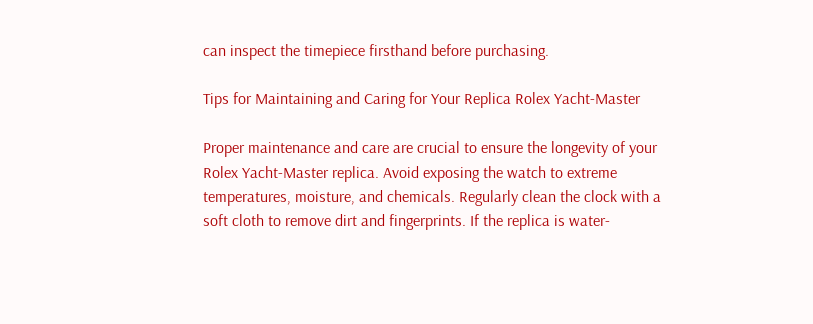can inspect the timepiece firsthand before purchasing.

Tips for Maintaining and Caring for Your Replica Rolex Yacht-Master

Proper maintenance and care are crucial to ensure the longevity of your Rolex Yacht-Master replica. Avoid exposing the watch to extreme temperatures, moisture, and chemicals. Regularly clean the clock with a soft cloth to remove dirt and fingerprints. If the replica is water-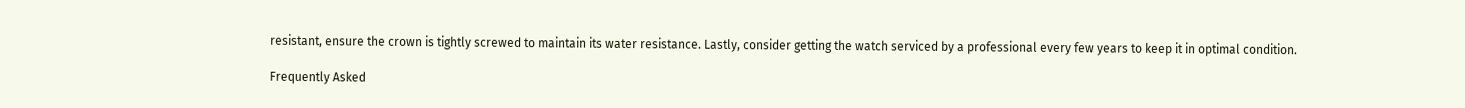resistant, ensure the crown is tightly screwed to maintain its water resistance. Lastly, consider getting the watch serviced by a professional every few years to keep it in optimal condition.

Frequently Asked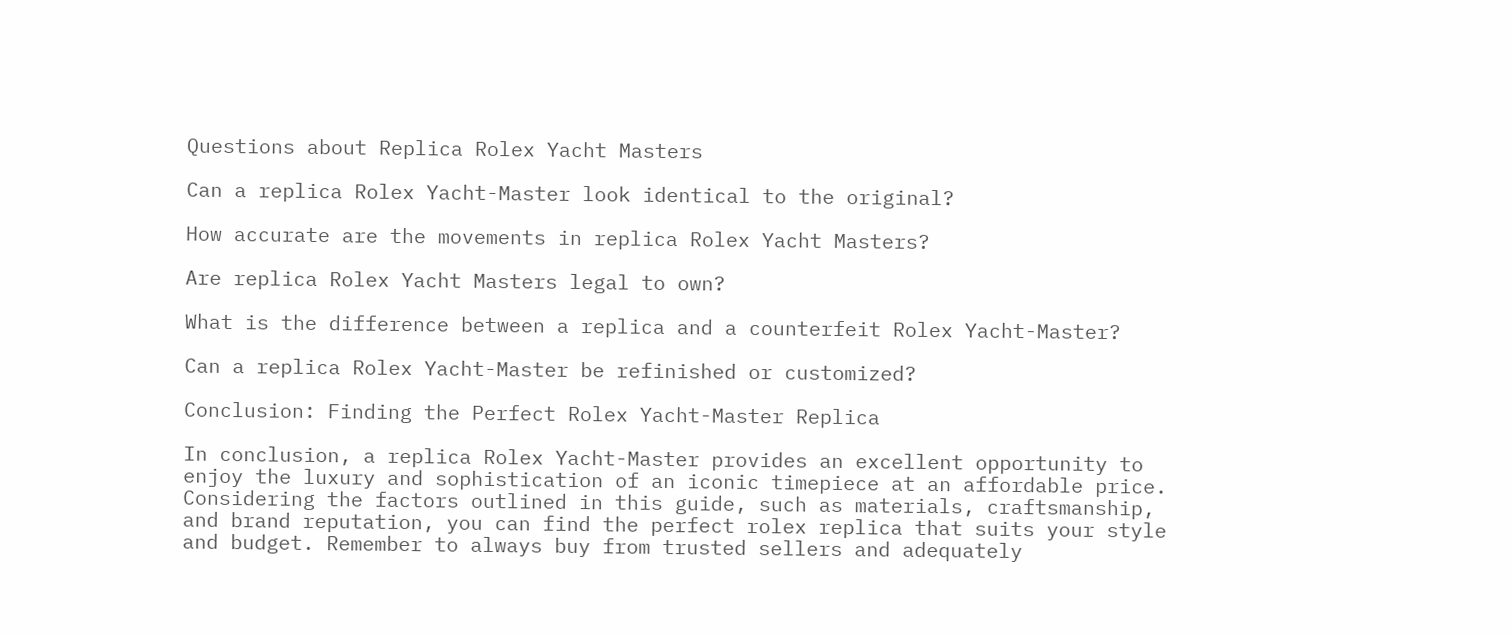Questions about Replica Rolex Yacht Masters

Can a replica Rolex Yacht-Master look identical to the original?

How accurate are the movements in replica Rolex Yacht Masters?

Are replica Rolex Yacht Masters legal to own?

What is the difference between a replica and a counterfeit Rolex Yacht-Master?

Can a replica Rolex Yacht-Master be refinished or customized?

Conclusion: Finding the Perfect Rolex Yacht-Master Replica

In conclusion, a replica Rolex Yacht-Master provides an excellent opportunity to enjoy the luxury and sophistication of an iconic timepiece at an affordable price. Considering the factors outlined in this guide, such as materials, craftsmanship, and brand reputation, you can find the perfect rolex replica that suits your style and budget. Remember to always buy from trusted sellers and adequately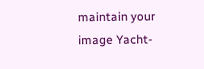maintain your image Yacht-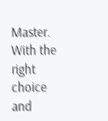Master. With the right choice and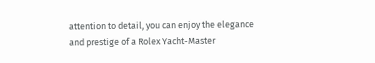attention to detail, you can enjoy the elegance and prestige of a Rolex Yacht-Master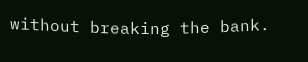without breaking the bank.